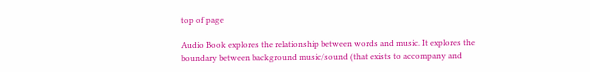top of page

Audio Book explores the relationship between words and music. It explores the boundary between background music/sound (that exists to accompany and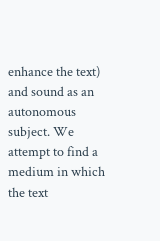enhance the text) and sound as an autonomous subject. We attempt to find a medium in which the text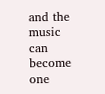and the music can become one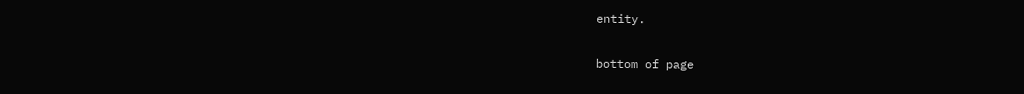entity.

bottom of page